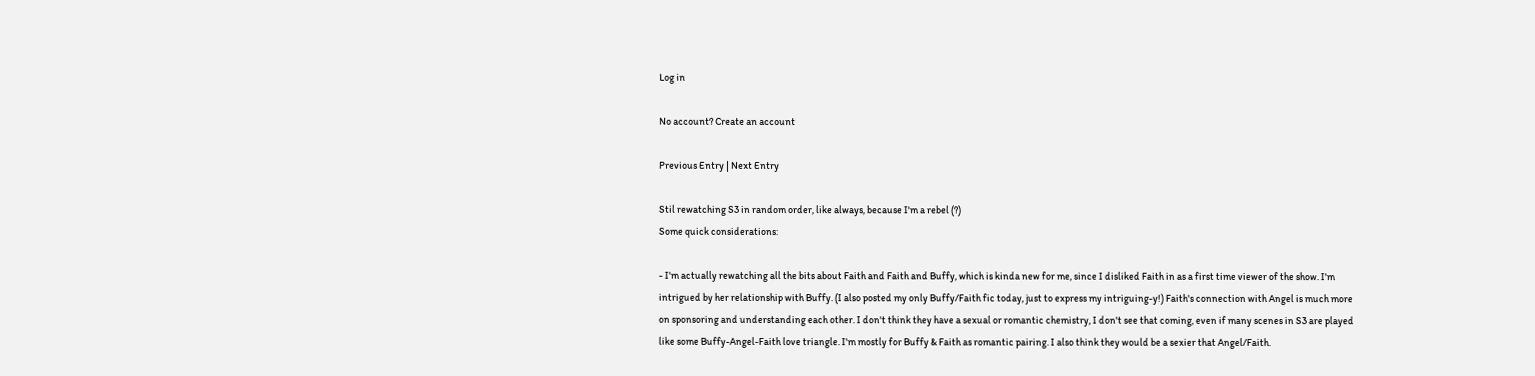Log in

No account? Create an account

Previous Entry | Next Entry

Stil rewatching S3 in random order, like always, because I'm a rebel (?)
Some quick considerations:

- I'm actually rewatching all the bits about Faith and Faith and Buffy, which is kinda new for me, since I disliked Faith in as a first time viewer of the show. I'm intrigued by her relationship with Buffy. (I also posted my only Buffy/Faith fic today, just to express my intriguing-y!) Faith's connection with Angel is much more on sponsoring and understanding each other. I don't think they have a sexual or romantic chemistry, I don't see that coming, even if many scenes in S3 are played like some Buffy-Angel-Faith love triangle. I'm mostly for Buffy & Faith as romantic pairing. I also think they would be a sexier that Angel/Faith.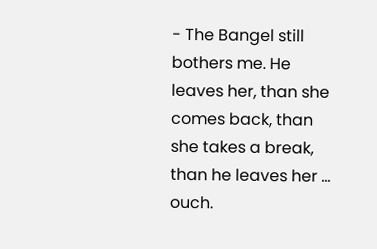- The Bangel still bothers me. He leaves her, than she comes back, than she takes a break, than he leaves her ... ouch.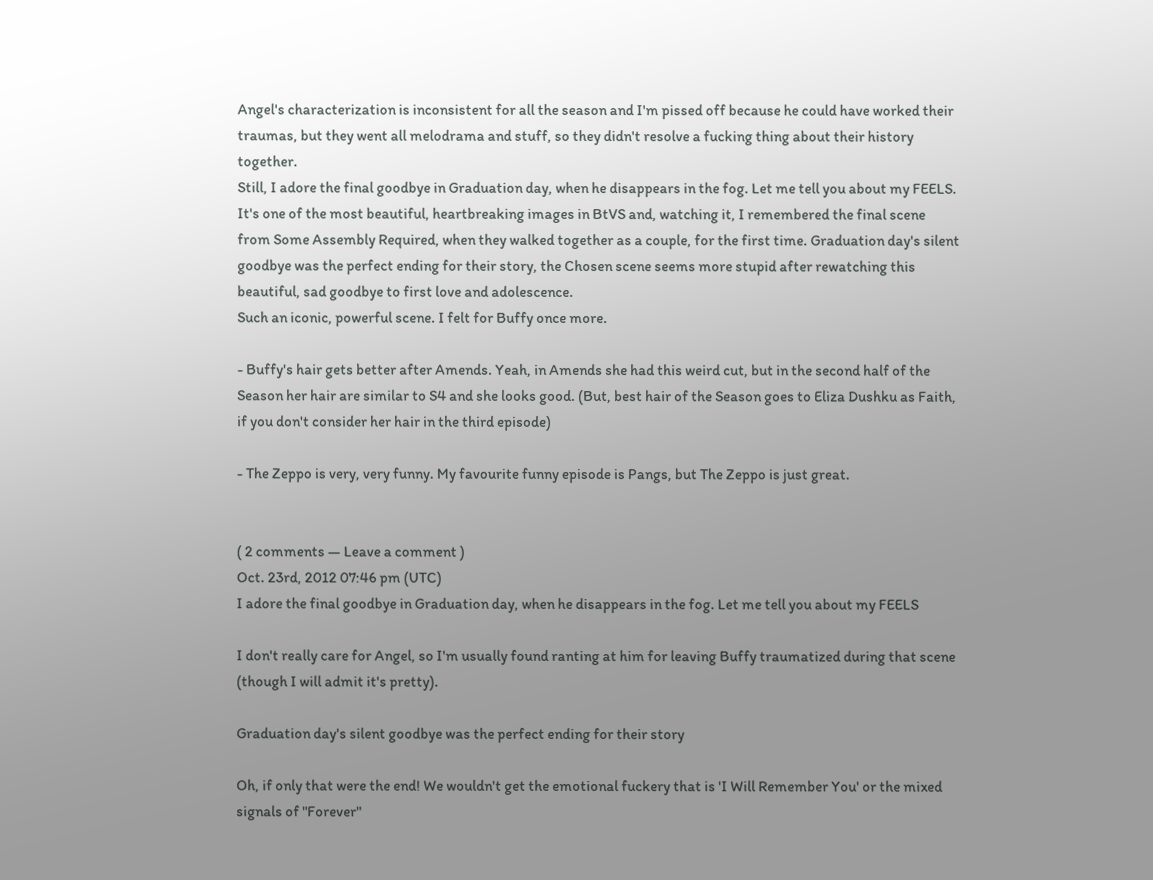Angel's characterization is inconsistent for all the season and I'm pissed off because he could have worked their traumas, but they went all melodrama and stuff, so they didn't resolve a fucking thing about their history together.
Still, I adore the final goodbye in Graduation day, when he disappears in the fog. Let me tell you about my FEELS. It's one of the most beautiful, heartbreaking images in BtVS and, watching it, I remembered the final scene from Some Assembly Required, when they walked together as a couple, for the first time. Graduation day's silent goodbye was the perfect ending for their story, the Chosen scene seems more stupid after rewatching this beautiful, sad goodbye to first love and adolescence.
Such an iconic, powerful scene. I felt for Buffy once more.

- Buffy's hair gets better after Amends. Yeah, in Amends she had this weird cut, but in the second half of the Season her hair are similar to S4 and she looks good. (But, best hair of the Season goes to Eliza Dushku as Faith, if you don't consider her hair in the third episode)

- The Zeppo is very, very funny. My favourite funny episode is Pangs, but The Zeppo is just great.


( 2 comments — Leave a comment )
Oct. 23rd, 2012 07:46 pm (UTC)
I adore the final goodbye in Graduation day, when he disappears in the fog. Let me tell you about my FEELS

I don't really care for Angel, so I'm usually found ranting at him for leaving Buffy traumatized during that scene (though I will admit it's pretty).

Graduation day's silent goodbye was the perfect ending for their story

Oh, if only that were the end! We wouldn't get the emotional fuckery that is 'I Will Remember You' or the mixed signals of "Forever"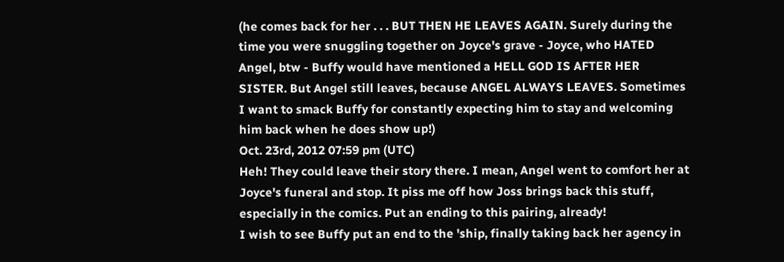(he comes back for her . . . BUT THEN HE LEAVES AGAIN. Surely during the time you were snuggling together on Joyce's grave - Joyce, who HATED Angel, btw - Buffy would have mentioned a HELL GOD IS AFTER HER SISTER. But Angel still leaves, because ANGEL ALWAYS LEAVES. Sometimes I want to smack Buffy for constantly expecting him to stay and welcoming him back when he does show up!)
Oct. 23rd, 2012 07:59 pm (UTC)
Heh! They could leave their story there. I mean, Angel went to comfort her at Joyce's funeral and stop. It piss me off how Joss brings back this stuff, especially in the comics. Put an ending to this pairing, already!
I wish to see Buffy put an end to the 'ship, finally taking back her agency in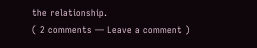the relationship.
( 2 comments — Leave a comment )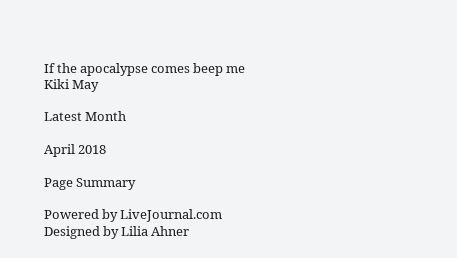If the apocalypse comes beep me
Kiki May

Latest Month

April 2018

Page Summary

Powered by LiveJournal.com
Designed by Lilia Ahner